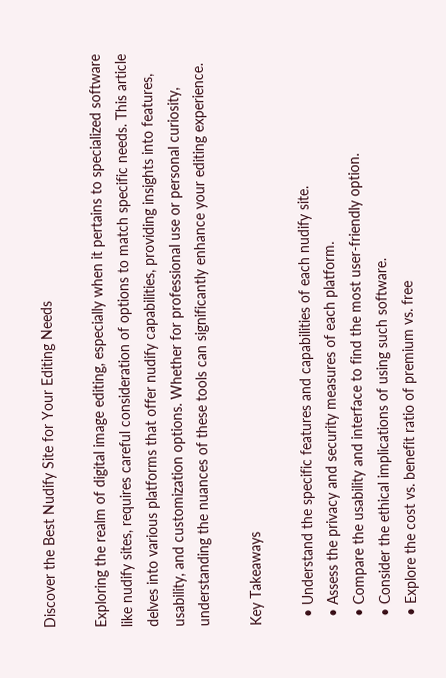Discover the Best Nudify Site for Your Editing Needs

Exploring the realm of digital image editing, especially when it pertains to specialized software like nudify sites, requires careful consideration of options to match specific needs. This article delves into various platforms that offer nudify capabilities, providing insights into features, usability, and customization options. Whether for professional use or personal curiosity, understanding the nuances of these tools can significantly enhance your editing experience.

Key Takeaways

  • Understand the specific features and capabilities of each nudify site.
  • Assess the privacy and security measures of each platform.
  • Compare the usability and interface to find the most user-friendly option.
  • Consider the ethical implications of using such software.
  • Explore the cost vs. benefit ratio of premium vs. free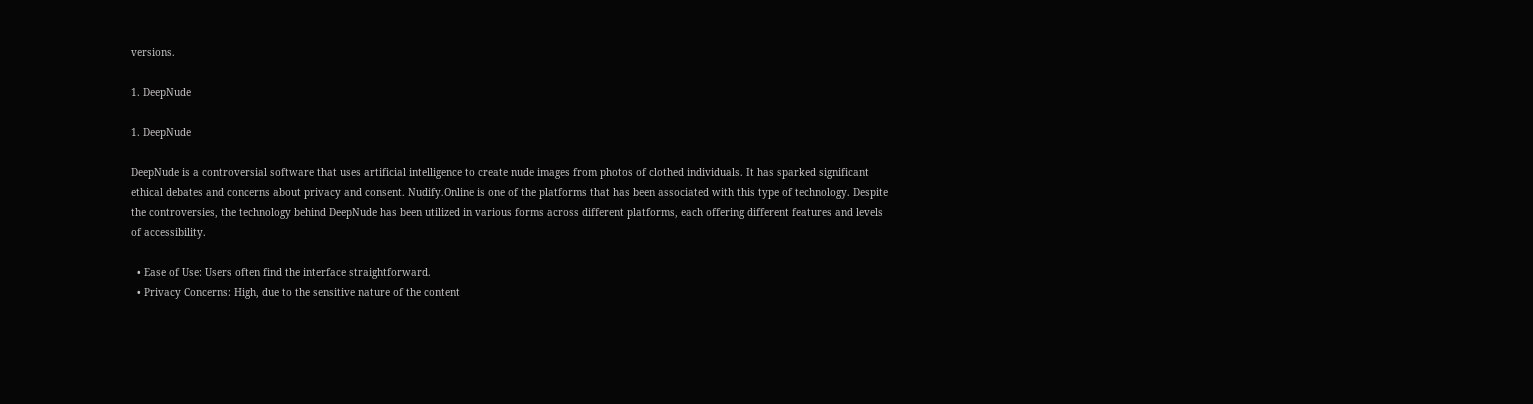versions.

1. DeepNude

1. DeepNude

DeepNude is a controversial software that uses artificial intelligence to create nude images from photos of clothed individuals. It has sparked significant ethical debates and concerns about privacy and consent. Nudify.Online is one of the platforms that has been associated with this type of technology. Despite the controversies, the technology behind DeepNude has been utilized in various forms across different platforms, each offering different features and levels of accessibility.

  • Ease of Use: Users often find the interface straightforward.
  • Privacy Concerns: High, due to the sensitive nature of the content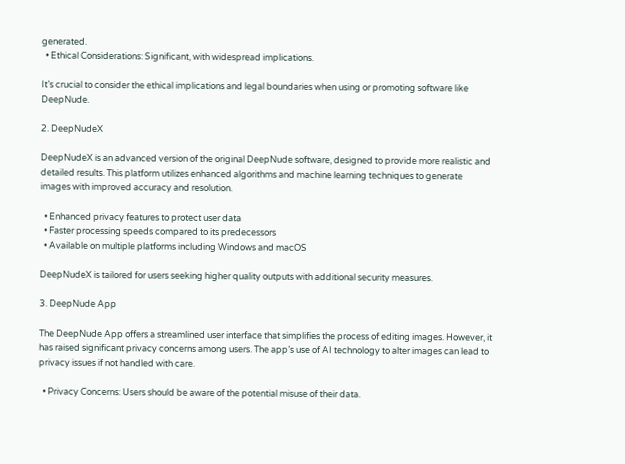generated.
  • Ethical Considerations: Significant, with widespread implications.

It’s crucial to consider the ethical implications and legal boundaries when using or promoting software like DeepNude.

2. DeepNudeX

DeepNudeX is an advanced version of the original DeepNude software, designed to provide more realistic and detailed results. This platform utilizes enhanced algorithms and machine learning techniques to generate images with improved accuracy and resolution.

  • Enhanced privacy features to protect user data
  • Faster processing speeds compared to its predecessors
  • Available on multiple platforms including Windows and macOS

DeepNudeX is tailored for users seeking higher quality outputs with additional security measures.

3. DeepNude App

The DeepNude App offers a streamlined user interface that simplifies the process of editing images. However, it has raised significant privacy concerns among users. The app’s use of AI technology to alter images can lead to privacy issues if not handled with care.

  • Privacy Concerns: Users should be aware of the potential misuse of their data.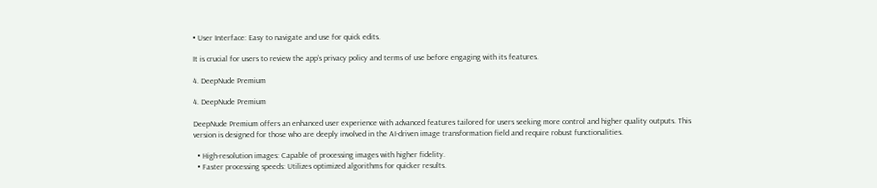• User Interface: Easy to navigate and use for quick edits.

It is crucial for users to review the app’s privacy policy and terms of use before engaging with its features.

4. DeepNude Premium

4. DeepNude Premium

DeepNude Premium offers an enhanced user experience with advanced features tailored for users seeking more control and higher quality outputs. This version is designed for those who are deeply involved in the AI-driven image transformation field and require robust functionalities.

  • High-resolution images: Capable of processing images with higher fidelity.
  • Faster processing speeds: Utilizes optimized algorithms for quicker results.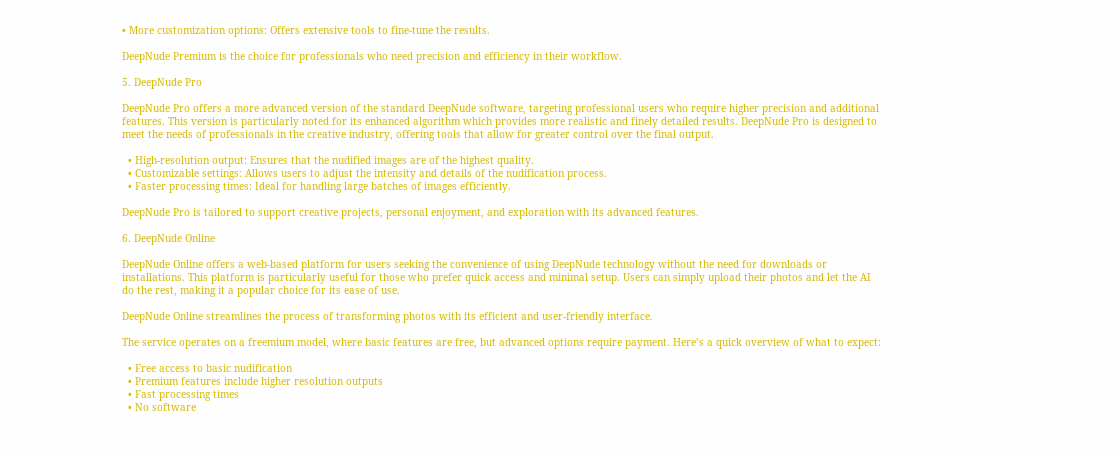• More customization options: Offers extensive tools to fine-tune the results.

DeepNude Premium is the choice for professionals who need precision and efficiency in their workflow.

5. DeepNude Pro

DeepNude Pro offers a more advanced version of the standard DeepNude software, targeting professional users who require higher precision and additional features. This version is particularly noted for its enhanced algorithm which provides more realistic and finely detailed results. DeepNude Pro is designed to meet the needs of professionals in the creative industry, offering tools that allow for greater control over the final output.

  • High-resolution output: Ensures that the nudified images are of the highest quality.
  • Customizable settings: Allows users to adjust the intensity and details of the nudification process.
  • Faster processing times: Ideal for handling large batches of images efficiently.

DeepNude Pro is tailored to support creative projects, personal enjoyment, and exploration with its advanced features.

6. DeepNude Online

DeepNude Online offers a web-based platform for users seeking the convenience of using DeepNude technology without the need for downloads or installations. This platform is particularly useful for those who prefer quick access and minimal setup. Users can simply upload their photos and let the AI do the rest, making it a popular choice for its ease of use.

DeepNude Online streamlines the process of transforming photos with its efficient and user-friendly interface.

The service operates on a freemium model, where basic features are free, but advanced options require payment. Here’s a quick overview of what to expect:

  • Free access to basic nudification
  • Premium features include higher resolution outputs
  • Fast processing times
  • No software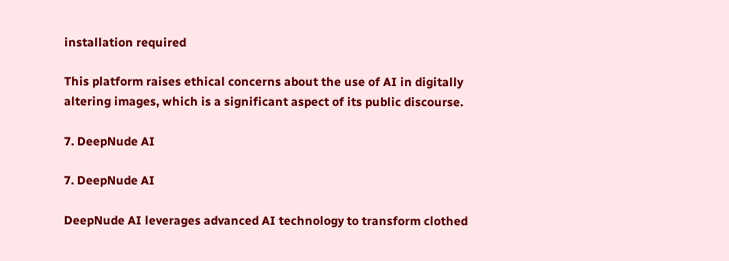installation required

This platform raises ethical concerns about the use of AI in digitally altering images, which is a significant aspect of its public discourse.

7. DeepNude AI

7. DeepNude AI

DeepNude AI leverages advanced AI technology to transform clothed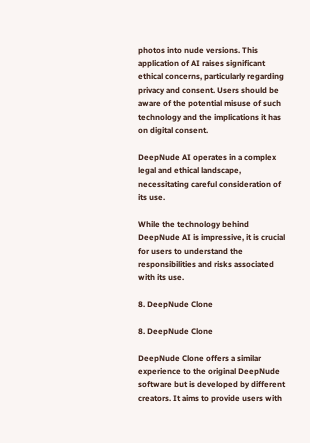photos into nude versions. This application of AI raises significant ethical concerns, particularly regarding privacy and consent. Users should be aware of the potential misuse of such technology and the implications it has on digital consent.

DeepNude AI operates in a complex legal and ethical landscape, necessitating careful consideration of its use.

While the technology behind DeepNude AI is impressive, it is crucial for users to understand the responsibilities and risks associated with its use.

8. DeepNude Clone

8. DeepNude Clone

DeepNude Clone offers a similar experience to the original DeepNude software but is developed by different creators. It aims to provide users with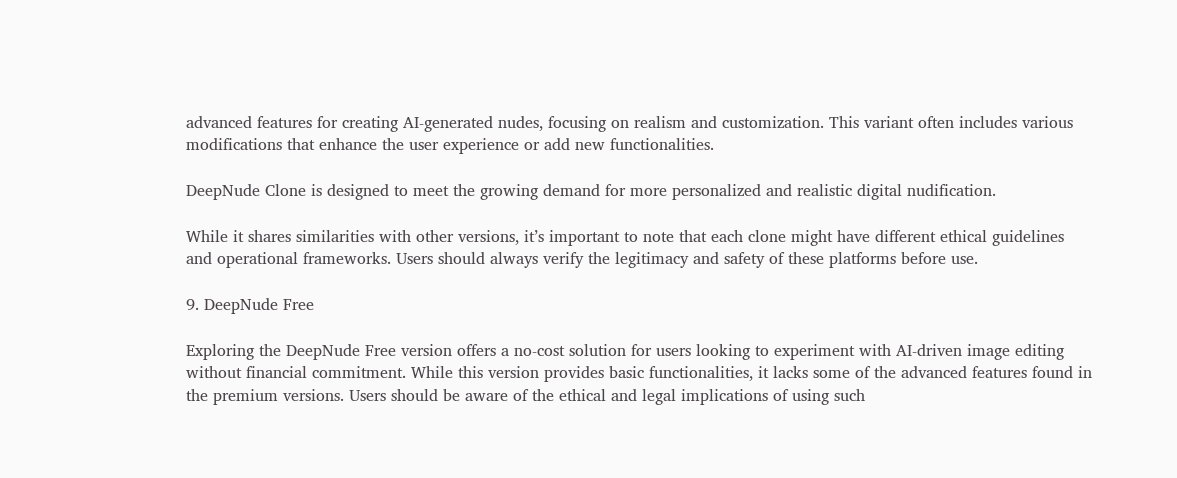advanced features for creating AI-generated nudes, focusing on realism and customization. This variant often includes various modifications that enhance the user experience or add new functionalities.

DeepNude Clone is designed to meet the growing demand for more personalized and realistic digital nudification.

While it shares similarities with other versions, it’s important to note that each clone might have different ethical guidelines and operational frameworks. Users should always verify the legitimacy and safety of these platforms before use.

9. DeepNude Free

Exploring the DeepNude Free version offers a no-cost solution for users looking to experiment with AI-driven image editing without financial commitment. While this version provides basic functionalities, it lacks some of the advanced features found in the premium versions. Users should be aware of the ethical and legal implications of using such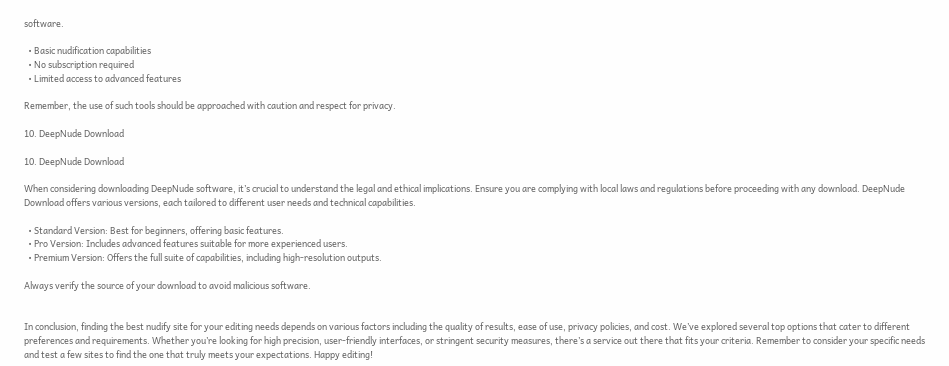software.

  • Basic nudification capabilities
  • No subscription required
  • Limited access to advanced features

Remember, the use of such tools should be approached with caution and respect for privacy.

10. DeepNude Download

10. DeepNude Download

When considering downloading DeepNude software, it’s crucial to understand the legal and ethical implications. Ensure you are complying with local laws and regulations before proceeding with any download. DeepNude Download offers various versions, each tailored to different user needs and technical capabilities.

  • Standard Version: Best for beginners, offering basic features.
  • Pro Version: Includes advanced features suitable for more experienced users.
  • Premium Version: Offers the full suite of capabilities, including high-resolution outputs.

Always verify the source of your download to avoid malicious software.


In conclusion, finding the best nudify site for your editing needs depends on various factors including the quality of results, ease of use, privacy policies, and cost. We’ve explored several top options that cater to different preferences and requirements. Whether you’re looking for high precision, user-friendly interfaces, or stringent security measures, there’s a service out there that fits your criteria. Remember to consider your specific needs and test a few sites to find the one that truly meets your expectations. Happy editing!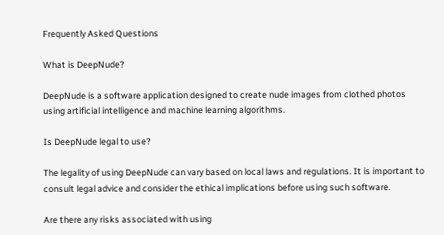Frequently Asked Questions

What is DeepNude?

DeepNude is a software application designed to create nude images from clothed photos using artificial intelligence and machine learning algorithms.

Is DeepNude legal to use?

The legality of using DeepNude can vary based on local laws and regulations. It is important to consult legal advice and consider the ethical implications before using such software.

Are there any risks associated with using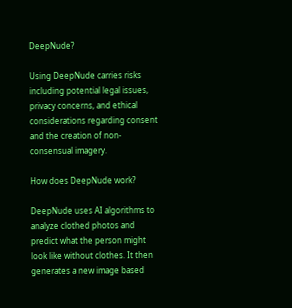DeepNude?

Using DeepNude carries risks including potential legal issues, privacy concerns, and ethical considerations regarding consent and the creation of non-consensual imagery.

How does DeepNude work?

DeepNude uses AI algorithms to analyze clothed photos and predict what the person might look like without clothes. It then generates a new image based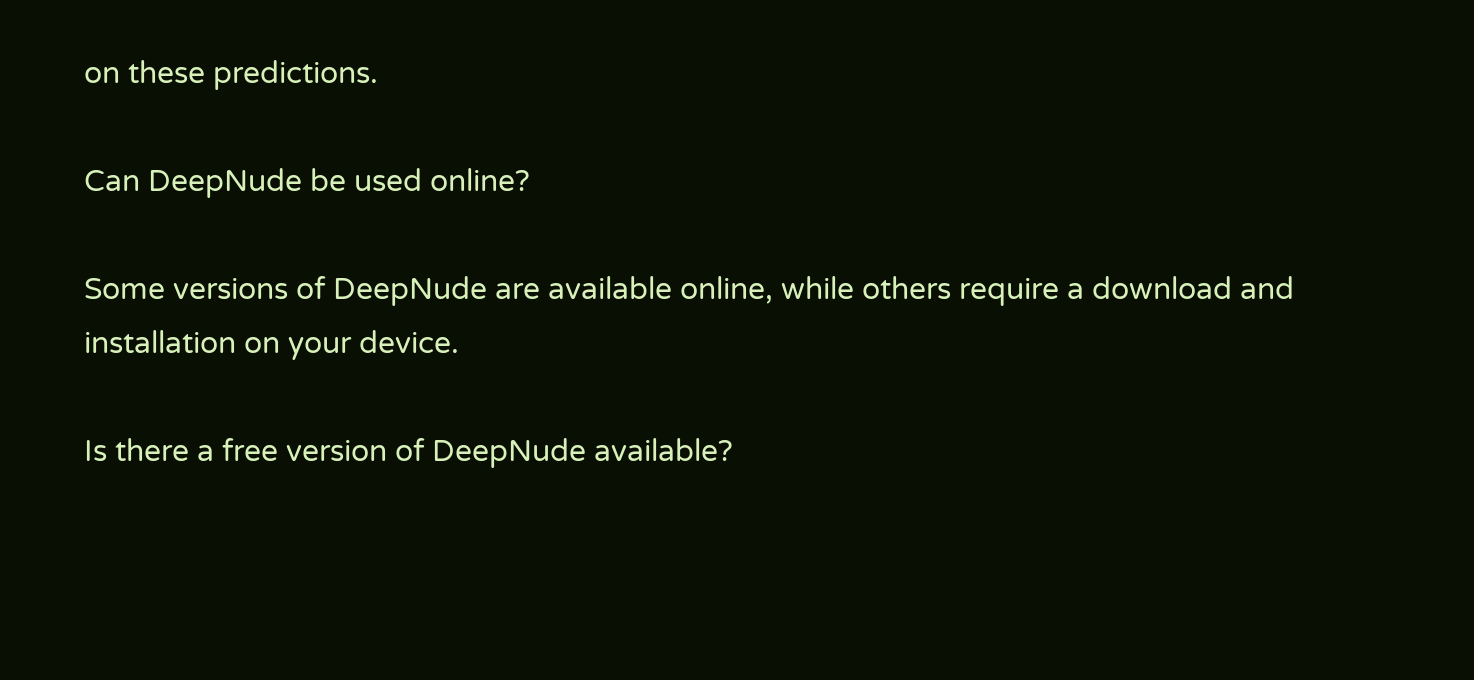on these predictions.

Can DeepNude be used online?

Some versions of DeepNude are available online, while others require a download and installation on your device.

Is there a free version of DeepNude available?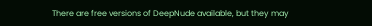There are free versions of DeepNude available, but they may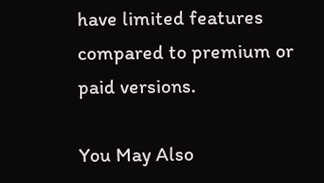have limited features compared to premium or paid versions.

You May Also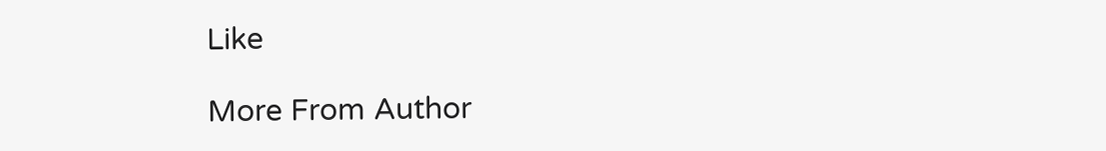Like

More From Author